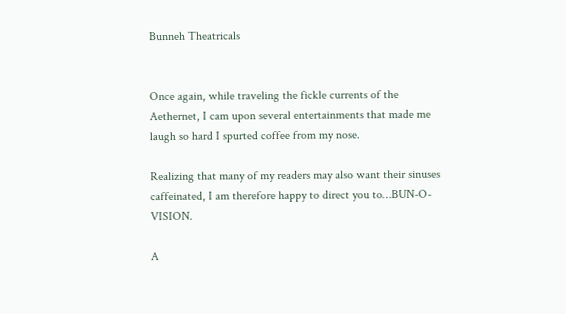Bunneh Theatricals


Once again, while traveling the fickle currents of the Aethernet, I cam upon several entertainments that made me laugh so hard I spurted coffee from my nose.

Realizing that many of my readers may also want their sinuses caffeinated, I am therefore happy to direct you to…BUN-O-VISION.

A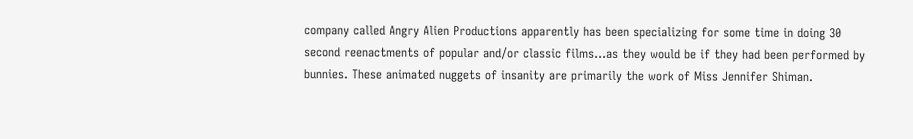company called Angry Alien Productions apparently has been specializing for some time in doing 30 second reenactments of popular and/or classic films…as they would be if they had been performed by bunnies. These animated nuggets of insanity are primarily the work of Miss Jennifer Shiman.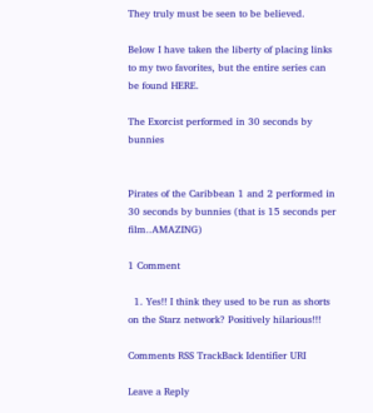They truly must be seen to be believed.

Below I have taken the liberty of placing links to my two favorites, but the entire series can be found HERE.

The Exorcist performed in 30 seconds by bunnies


Pirates of the Caribbean 1 and 2 performed in 30 seconds by bunnies (that is 15 seconds per film..AMAZING)

1 Comment

  1. Yes!! I think they used to be run as shorts on the Starz network? Positively hilarious!!!

Comments RSS TrackBack Identifier URI

Leave a Reply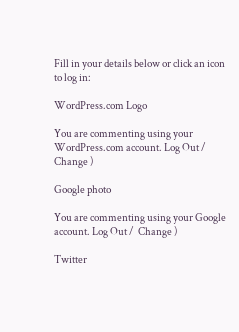Fill in your details below or click an icon to log in:

WordPress.com Logo

You are commenting using your WordPress.com account. Log Out /  Change )

Google photo

You are commenting using your Google account. Log Out /  Change )

Twitter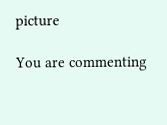picture

You are commenting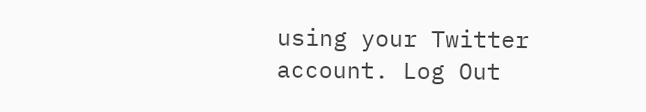using your Twitter account. Log Out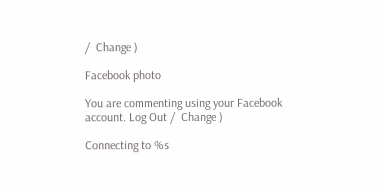/  Change )

Facebook photo

You are commenting using your Facebook account. Log Out /  Change )

Connecting to %s